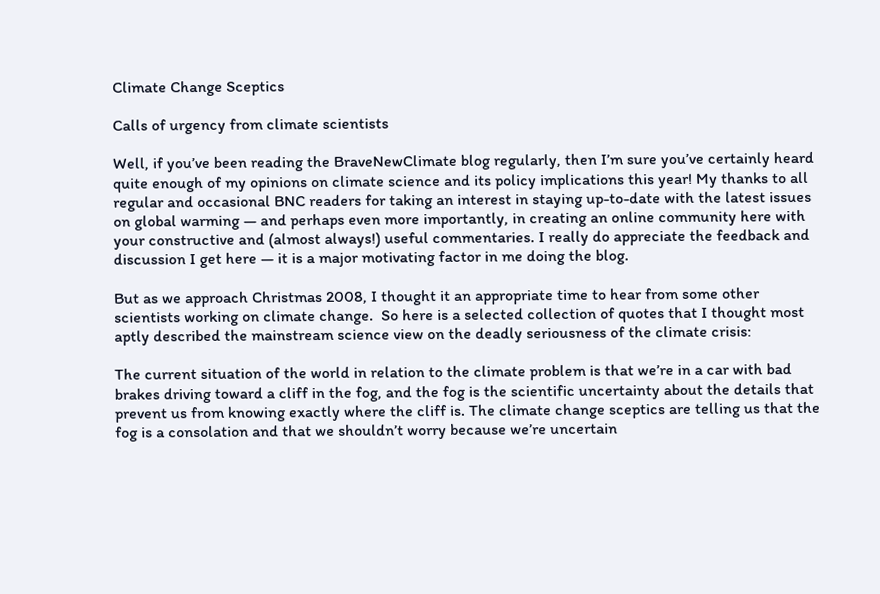Climate Change Sceptics

Calls of urgency from climate scientists

Well, if you’ve been reading the BraveNewClimate blog regularly, then I’m sure you’ve certainly heard quite enough of my opinions on climate science and its policy implications this year! My thanks to all regular and occasional BNC readers for taking an interest in staying up-to-date with the latest issues on global warming — and perhaps even more importantly, in creating an online community here with your constructive and (almost always!) useful commentaries. I really do appreciate the feedback and discussion I get here — it is a major motivating factor in me doing the blog.

But as we approach Christmas 2008, I thought it an appropriate time to hear from some other scientists working on climate change.  So here is a selected collection of quotes that I thought most aptly described the mainstream science view on the deadly seriousness of the climate crisis:

The current situation of the world in relation to the climate problem is that we’re in a car with bad brakes driving toward a cliff in the fog, and the fog is the scientific uncertainty about the details that prevent us from knowing exactly where the cliff is. The climate change sceptics are telling us that the fog is a consolation and that we shouldn’t worry because we’re uncertain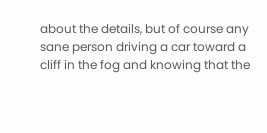about the details, but of course any sane person driving a car toward a cliff in the fog and knowing that the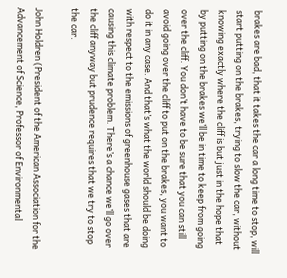brakes are bad, that it takes the car a long time to stop, will start putting on the brakes, trying to slow the car, without knowing exactly where the cliff is but just in the hope that by putting on the brakes we’ll be in time to keep from going over the cliff. You don’t have to be sure that you can still avoid going over the cliff to put on the brakes, you want to do it in any case. And that’s what the world should be doing with respect to the emissions of greenhouse gases that are causing this climate problem. There’s a chance we’ll go over the cliff anyway but prudence requires that we try to stop the car.

John Holdren (President of the American Association for the Advancement of Science, Professor of Environmental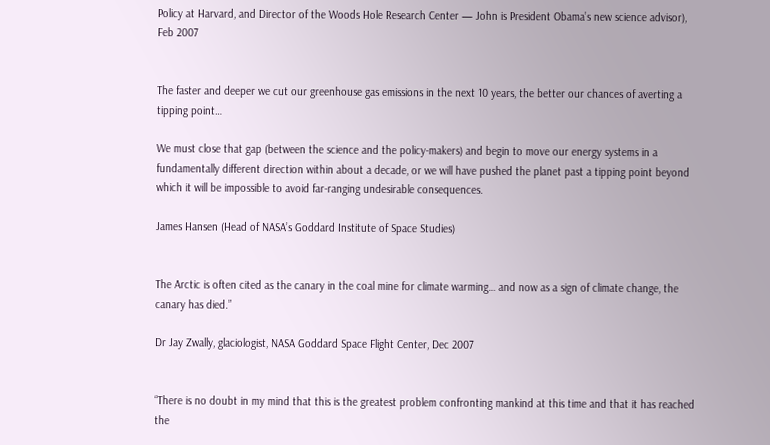Policy at Harvard, and Director of the Woods Hole Research Center — John is President Obama’s new science advisor), Feb 2007


The faster and deeper we cut our greenhouse gas emissions in the next 10 years, the better our chances of averting a tipping point…

We must close that gap (between the science and the policy-makers) and begin to move our energy systems in a fundamentally different direction within about a decade, or we will have pushed the planet past a tipping point beyond which it will be impossible to avoid far-ranging undesirable consequences.

James Hansen (Head of NASA’s Goddard Institute of Space Studies)


The Arctic is often cited as the canary in the coal mine for climate warming… and now as a sign of climate change, the canary has died.”

Dr Jay Zwally, glaciologist, NASA Goddard Space Flight Center, Dec 2007


“There is no doubt in my mind that this is the greatest problem confronting mankind at this time and that it has reached the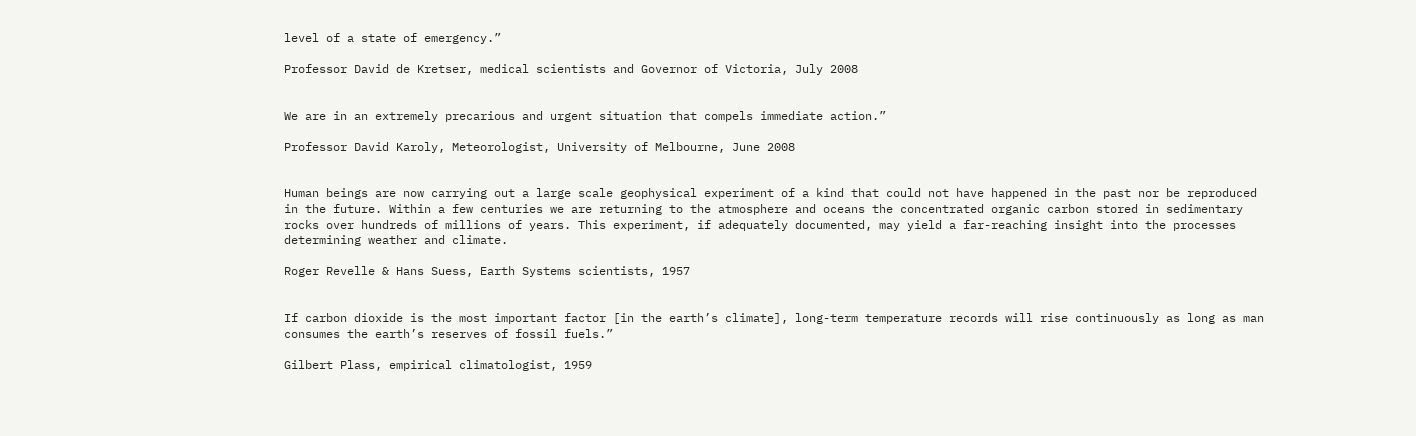level of a state of emergency.”

Professor David de Kretser, medical scientists and Governor of Victoria, July 2008


We are in an extremely precarious and urgent situation that compels immediate action.”

Professor David Karoly, Meteorologist, University of Melbourne, June 2008


Human beings are now carrying out a large scale geophysical experiment of a kind that could not have happened in the past nor be reproduced in the future. Within a few centuries we are returning to the atmosphere and oceans the concentrated organic carbon stored in sedimentary rocks over hundreds of millions of years. This experiment, if adequately documented, may yield a far-reaching insight into the processes determining weather and climate.

Roger Revelle & Hans Suess, Earth Systems scientists, 1957


If carbon dioxide is the most important factor [in the earth’s climate], long-term temperature records will rise continuously as long as man consumes the earth’s reserves of fossil fuels.”

Gilbert Plass, empirical climatologist, 1959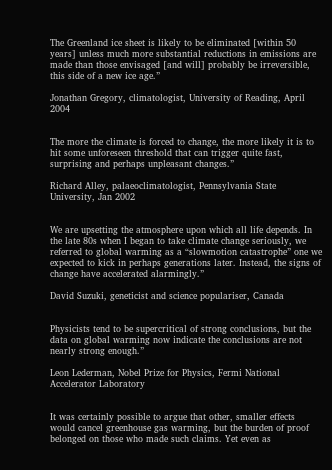The Greenland ice sheet is likely to be eliminated [within 50 years] unless much more substantial reductions in emissions are made than those envisaged [and will] probably be irreversible, this side of a new ice age.”

Jonathan Gregory, climatologist, University of Reading, April 2004


The more the climate is forced to change, the more likely it is to hit some unforeseen threshold that can trigger quite fast, surprising and perhaps unpleasant changes.”

Richard Alley, palaeoclimatologist, Pennsylvania State University, Jan 2002


We are upsetting the atmosphere upon which all life depends. In the late 80s when I began to take climate change seriously, we referred to global warming as a “slowmotion catastrophe” one we expected to kick in perhaps generations later. Instead, the signs of change have accelerated alarmingly.”

David Suzuki, geneticist and science populariser, Canada


Physicists tend to be supercritical of strong conclusions, but the data on global warming now indicate the conclusions are not nearly strong enough.”

Leon Lederman, Nobel Prize for Physics, Fermi National Accelerator Laboratory


It was certainly possible to argue that other, smaller effects would cancel greenhouse gas warming, but the burden of proof belonged on those who made such claims. Yet even as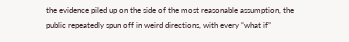the evidence piled up on the side of the most reasonable assumption, the public repeatedly spun off in weird directions, with every “what if”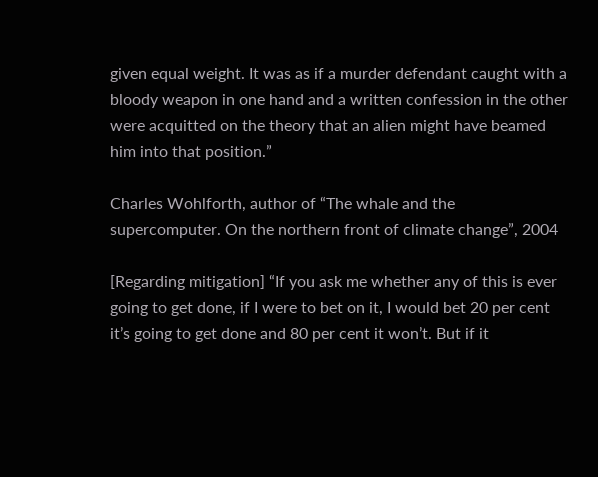given equal weight. It was as if a murder defendant caught with a bloody weapon in one hand and a written confession in the other were acquitted on the theory that an alien might have beamed him into that position.”

Charles Wohlforth, author of “The whale and the supercomputer. On the northern front of climate change”, 2004

[Regarding mitigation] “If you ask me whether any of this is ever going to get done, if I were to bet on it, I would bet 20 per cent it’s going to get done and 80 per cent it won’t. But if it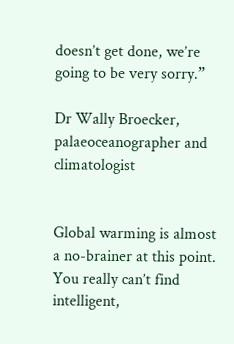doesn’t get done, we’re going to be very sorry.”

Dr Wally Broecker, palaeoceanographer and climatologist


Global warming is almost a no-brainer at this point. You really can’t find intelligent,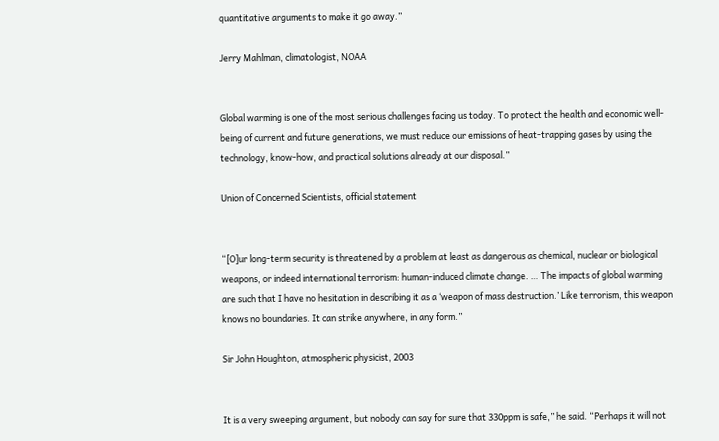quantitative arguments to make it go away.”

Jerry Mahlman, climatologist, NOAA


Global warming is one of the most serious challenges facing us today. To protect the health and economic well-being of current and future generations, we must reduce our emissions of heat-trapping gases by using the technology, know-how, and practical solutions already at our disposal.”

Union of Concerned Scientists, official statement


“[O]ur long-term security is threatened by a problem at least as dangerous as chemical, nuclear or biological weapons, or indeed international terrorism: human-induced climate change. … The impacts of global warming are such that I have no hesitation in describing it as a ‘weapon of mass destruction.’ Like terrorism, this weapon knows no boundaries. It can strike anywhere, in any form.”

Sir John Houghton, atmospheric physicist, 2003


It is a very sweeping argument, but nobody can say for sure that 330ppm is safe,” he said. “Perhaps it will not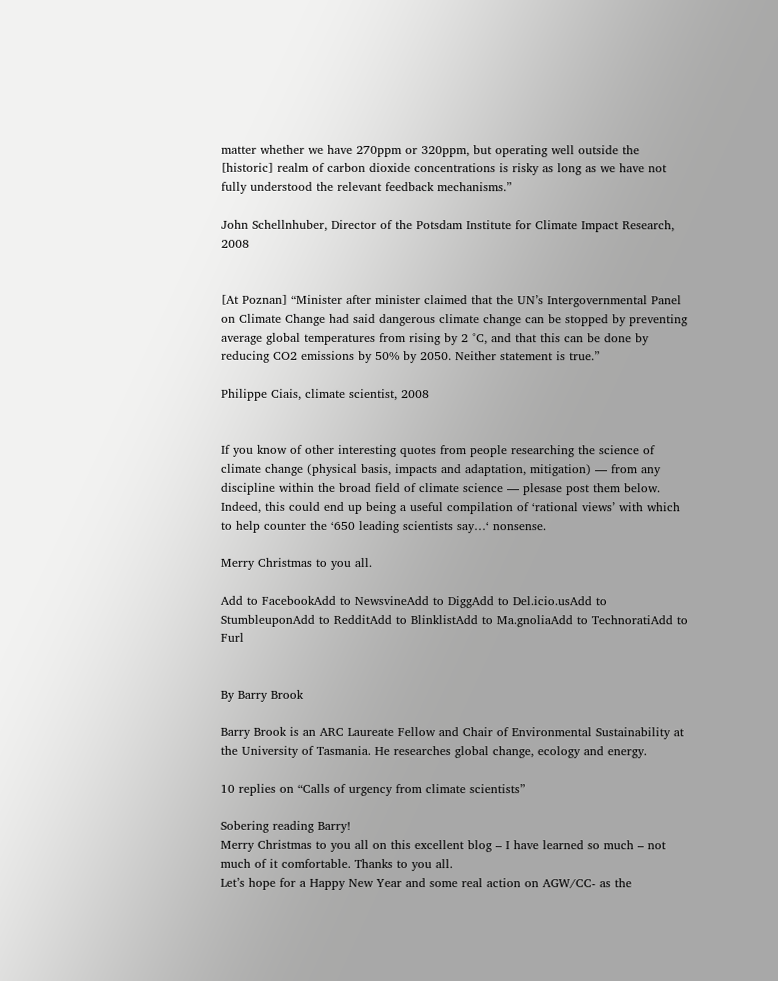matter whether we have 270ppm or 320ppm, but operating well outside the [historic] realm of carbon dioxide concentrations is risky as long as we have not fully understood the relevant feedback mechanisms.”

John Schellnhuber, Director of the Potsdam Institute for Climate Impact Research, 2008


[At Poznan] “Minister after minister claimed that the UN’s Intergovernmental Panel on Climate Change had said dangerous climate change can be stopped by preventing average global temperatures from rising by 2 °C, and that this can be done by reducing CO2 emissions by 50% by 2050. Neither statement is true.”

Philippe Ciais, climate scientist, 2008


If you know of other interesting quotes from people researching the science of climate change (physical basis, impacts and adaptation, mitigation) — from any discipline within the broad field of climate science — plesase post them below. Indeed, this could end up being a useful compilation of ‘rational views’ with which to help counter the ‘650 leading scientists say…‘ nonsense.

Merry Christmas to you all.

Add to FacebookAdd to NewsvineAdd to DiggAdd to Del.icio.usAdd to StumbleuponAdd to RedditAdd to BlinklistAdd to Ma.gnoliaAdd to TechnoratiAdd to Furl


By Barry Brook

Barry Brook is an ARC Laureate Fellow and Chair of Environmental Sustainability at the University of Tasmania. He researches global change, ecology and energy.

10 replies on “Calls of urgency from climate scientists”

Sobering reading Barry!
Merry Christmas to you all on this excellent blog – I have learned so much – not much of it comfortable. Thanks to you all.
Let’s hope for a Happy New Year and some real action on AGW/CC- as the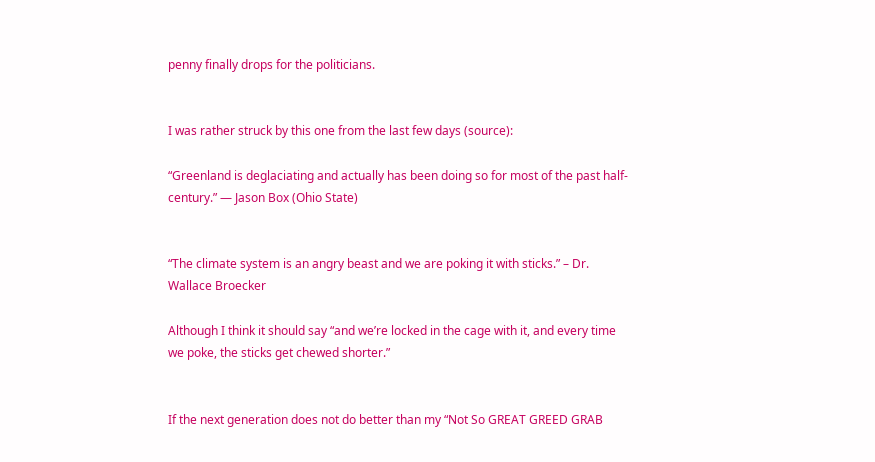penny finally drops for the politicians.


I was rather struck by this one from the last few days (source):

“Greenland is deglaciating and actually has been doing so for most of the past half-century.” — Jason Box (Ohio State)


“The climate system is an angry beast and we are poking it with sticks.” – Dr. Wallace Broecker

Although I think it should say “and we’re locked in the cage with it, and every time we poke, the sticks get chewed shorter.”


If the next generation does not do better than my “Not So GREAT GREED GRAB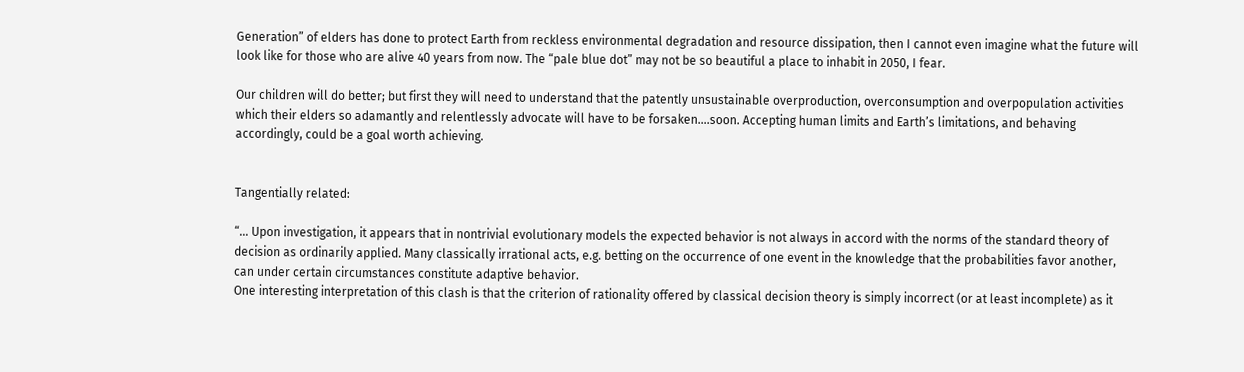Generation” of elders has done to protect Earth from reckless environmental degradation and resource dissipation, then I cannot even imagine what the future will look like for those who are alive 40 years from now. The “pale blue dot” may not be so beautiful a place to inhabit in 2050, I fear.

Our children will do better; but first they will need to understand that the patently unsustainable overproduction, overconsumption and overpopulation activities which their elders so adamantly and relentlessly advocate will have to be forsaken….soon. Accepting human limits and Earth’s limitations, and behaving accordingly, could be a goal worth achieving.


Tangentially related:

“… Upon investigation, it appears that in nontrivial evolutionary models the expected behavior is not always in accord with the norms of the standard theory of decision as ordinarily applied. Many classically irrational acts, e.g. betting on the occurrence of one event in the knowledge that the probabilities favor another, can under certain circumstances constitute adaptive behavior.
One interesting interpretation of this clash is that the criterion of rationality offered by classical decision theory is simply incorrect (or at least incomplete) as it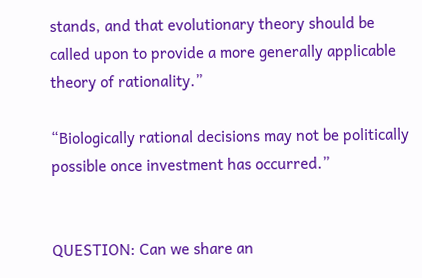stands, and that evolutionary theory should be called upon to provide a more generally applicable theory of rationality.”

“Biologically rational decisions may not be politically possible once investment has occurred.”


QUESTION: Can we share an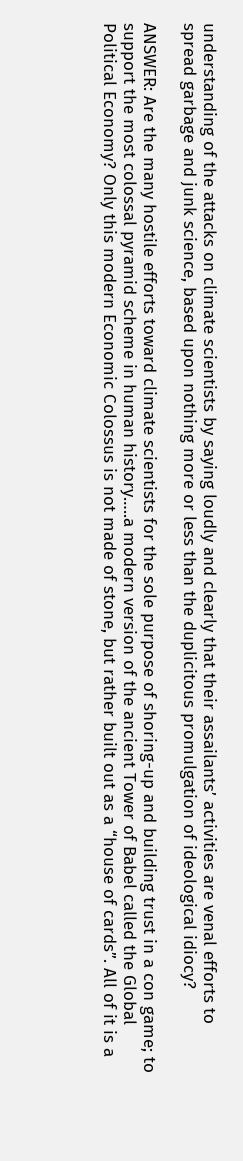understanding of the attacks on climate scientists by saying loudly and clearly that their assailants’ activities are venal efforts to spread garbage and junk science, based upon nothing more or less than the duplicitous promulgation of ideological idiocy?

ANSWER: Are the many hostile efforts toward climate scientists for the sole purpose of shoring-up and building trust in a con game; to support the most colossal pyramid scheme in human history…..a modern version of the ancient Tower of Babel called the Global Political Economy? Only this modern Economic Colossus is not made of stone, but rather built out as a “house of cards”. All of it is a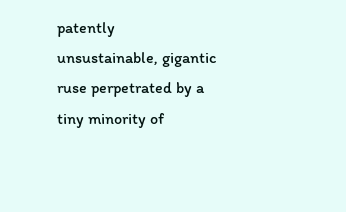patently unsustainable, gigantic ruse perpetrated by a tiny minority of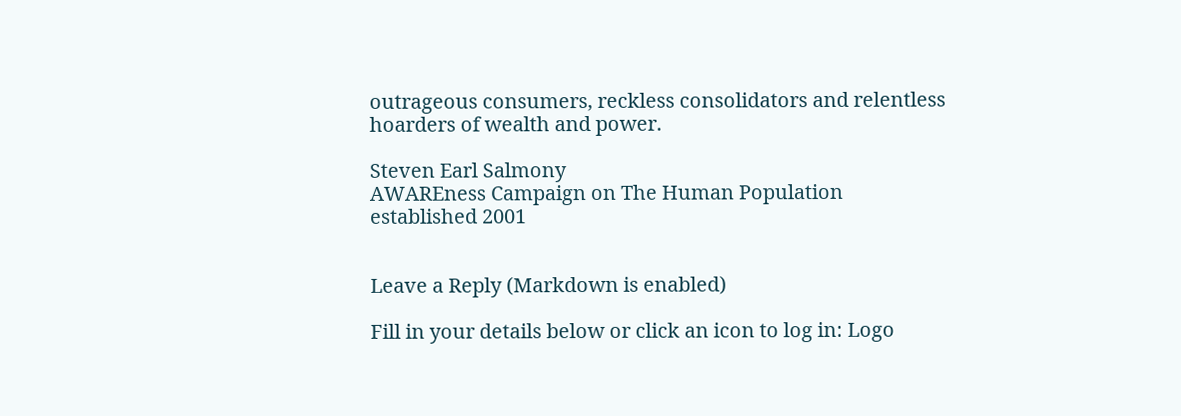outrageous consumers, reckless consolidators and relentless hoarders of wealth and power.

Steven Earl Salmony
AWAREness Campaign on The Human Population
established 2001


Leave a Reply (Markdown is enabled)

Fill in your details below or click an icon to log in: Logo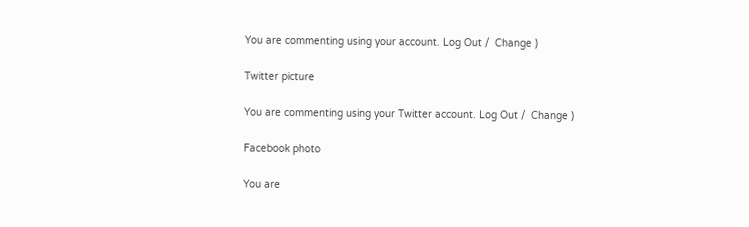You are commenting using your account. Log Out /  Change )

Twitter picture

You are commenting using your Twitter account. Log Out /  Change )

Facebook photo

You are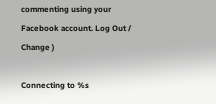commenting using your Facebook account. Log Out /  Change )

Connecting to %s